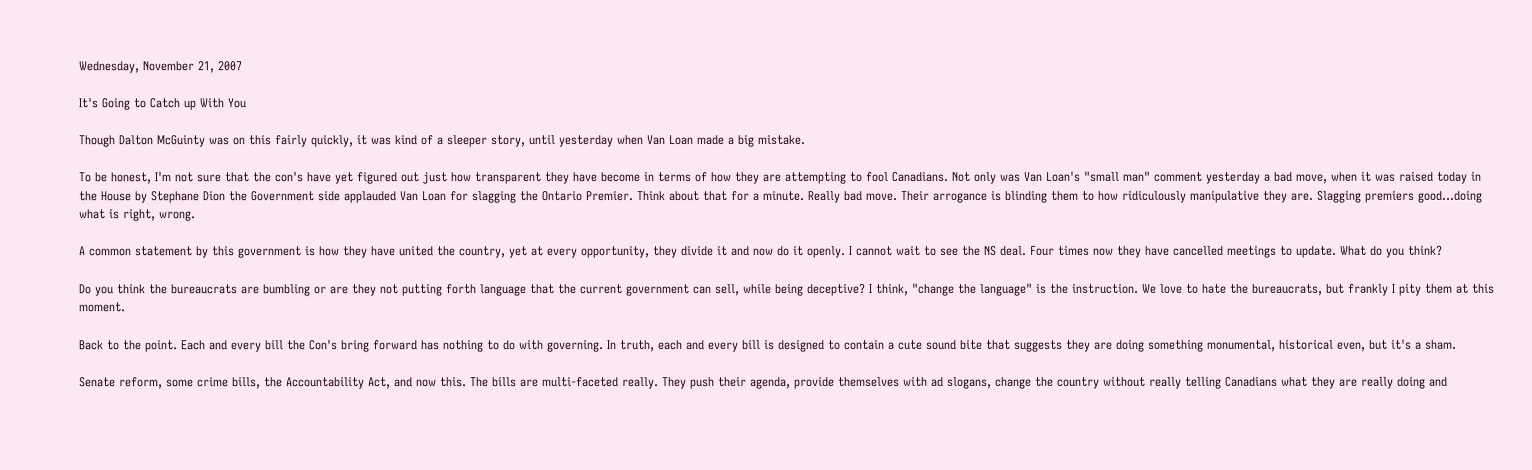Wednesday, November 21, 2007

It's Going to Catch up With You

Though Dalton McGuinty was on this fairly quickly, it was kind of a sleeper story, until yesterday when Van Loan made a big mistake.

To be honest, I'm not sure that the con's have yet figured out just how transparent they have become in terms of how they are attempting to fool Canadians. Not only was Van Loan's "small man" comment yesterday a bad move, when it was raised today in the House by Stephane Dion the Government side applauded Van Loan for slagging the Ontario Premier. Think about that for a minute. Really bad move. Their arrogance is blinding them to how ridiculously manipulative they are. Slagging premiers good...doing what is right, wrong.

A common statement by this government is how they have united the country, yet at every opportunity, they divide it and now do it openly. I cannot wait to see the NS deal. Four times now they have cancelled meetings to update. What do you think?

Do you think the bureaucrats are bumbling or are they not putting forth language that the current government can sell, while being deceptive? I think, "change the language" is the instruction. We love to hate the bureaucrats, but frankly I pity them at this moment.

Back to the point. Each and every bill the Con's bring forward has nothing to do with governing. In truth, each and every bill is designed to contain a cute sound bite that suggests they are doing something monumental, historical even, but it's a sham.

Senate reform, some crime bills, the Accountability Act, and now this. The bills are multi-faceted really. They push their agenda, provide themselves with ad slogans, change the country without really telling Canadians what they are really doing and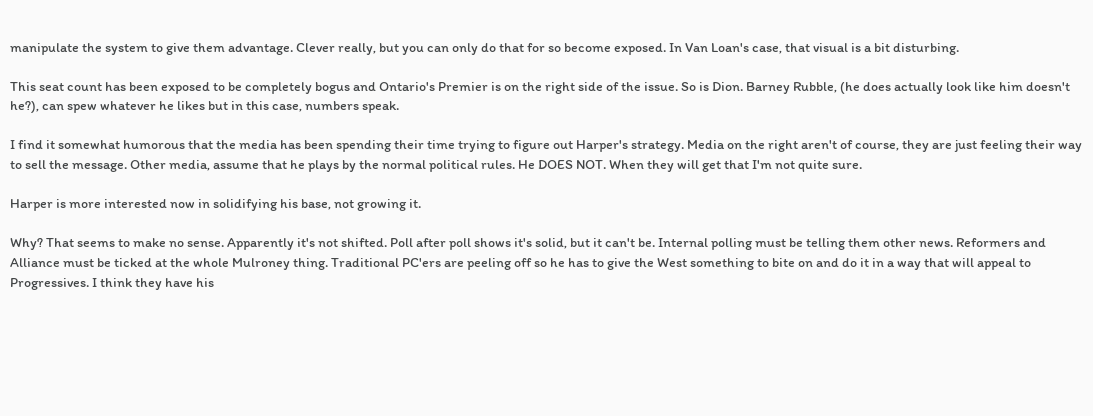manipulate the system to give them advantage. Clever really, but you can only do that for so become exposed. In Van Loan's case, that visual is a bit disturbing.

This seat count has been exposed to be completely bogus and Ontario's Premier is on the right side of the issue. So is Dion. Barney Rubble, (he does actually look like him doesn't he?), can spew whatever he likes but in this case, numbers speak.

I find it somewhat humorous that the media has been spending their time trying to figure out Harper's strategy. Media on the right aren't of course, they are just feeling their way to sell the message. Other media, assume that he plays by the normal political rules. He DOES NOT. When they will get that I'm not quite sure.

Harper is more interested now in solidifying his base, not growing it.

Why? That seems to make no sense. Apparently it's not shifted. Poll after poll shows it's solid, but it can't be. Internal polling must be telling them other news. Reformers and Alliance must be ticked at the whole Mulroney thing. Traditional PC'ers are peeling off so he has to give the West something to bite on and do it in a way that will appeal to Progressives. I think they have his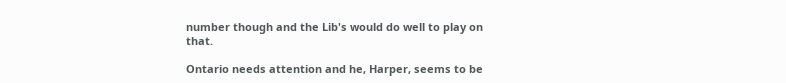number though and the Lib's would do well to play on that.

Ontario needs attention and he, Harper, seems to be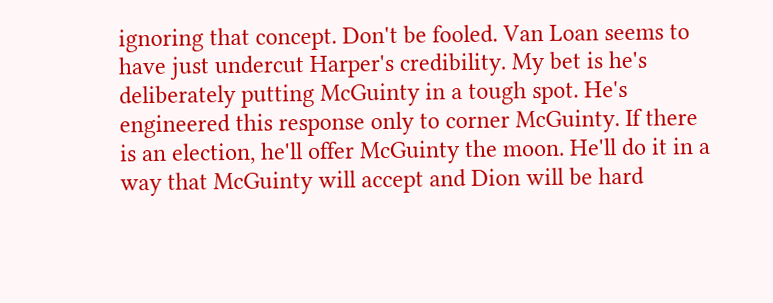ignoring that concept. Don't be fooled. Van Loan seems to have just undercut Harper's credibility. My bet is he's deliberately putting McGuinty in a tough spot. He's engineered this response only to corner McGuinty. If there is an election, he'll offer McGuinty the moon. He'll do it in a way that McGuinty will accept and Dion will be hard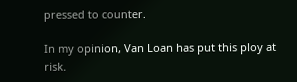pressed to counter.

In my opinion, Van Loan has put this ploy at risk.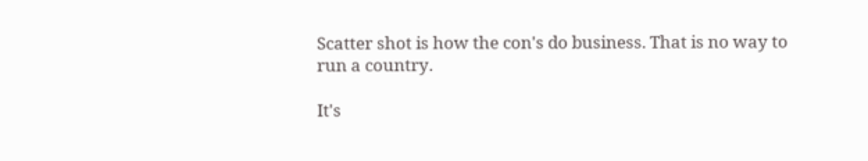Scatter shot is how the con's do business. That is no way to run a country.

It's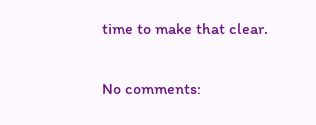time to make that clear.

No comments: